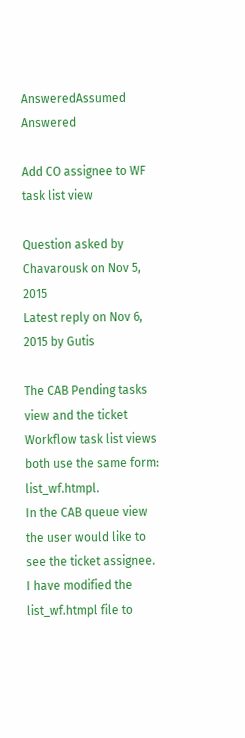AnsweredAssumed Answered

Add CO assignee to WF task list view

Question asked by Chavarousk on Nov 5, 2015
Latest reply on Nov 6, 2015 by Gutis

The CAB Pending tasks view and the ticket Workflow task list views both use the same form: list_wf.htmpl.
In the CAB queue view the user would like to see the ticket assignee. I have modified the list_wf.htmpl file to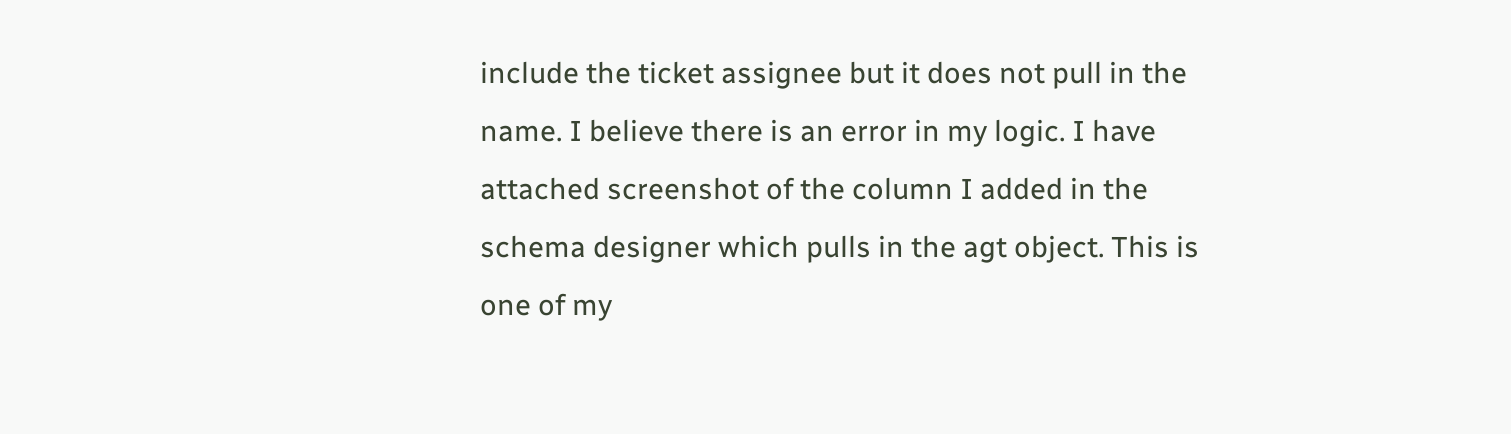include the ticket assignee but it does not pull in the name. I believe there is an error in my logic. I have attached screenshot of the column I added in the schema designer which pulls in the agt object. This is one of my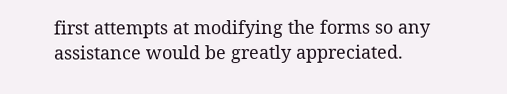first attempts at modifying the forms so any assistance would be greatly appreciated.